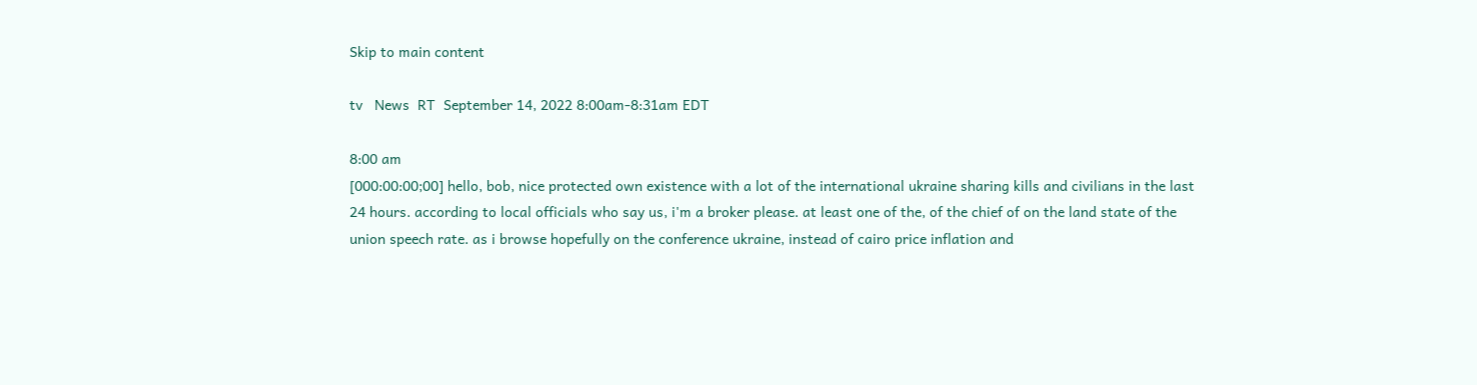Skip to main content

tv   News  RT  September 14, 2022 8:00am-8:31am EDT

8:00 am
[000:00:00;00] hello, bob, nice protected own existence with a lot of the international ukraine sharing kills and civilians in the last 24 hours. according to local officials who say us, i'm a broker please. at least one of the, of the chief of on the land state of the union speech rate. as i browse hopefully on the conference ukraine, instead of cairo price inflation and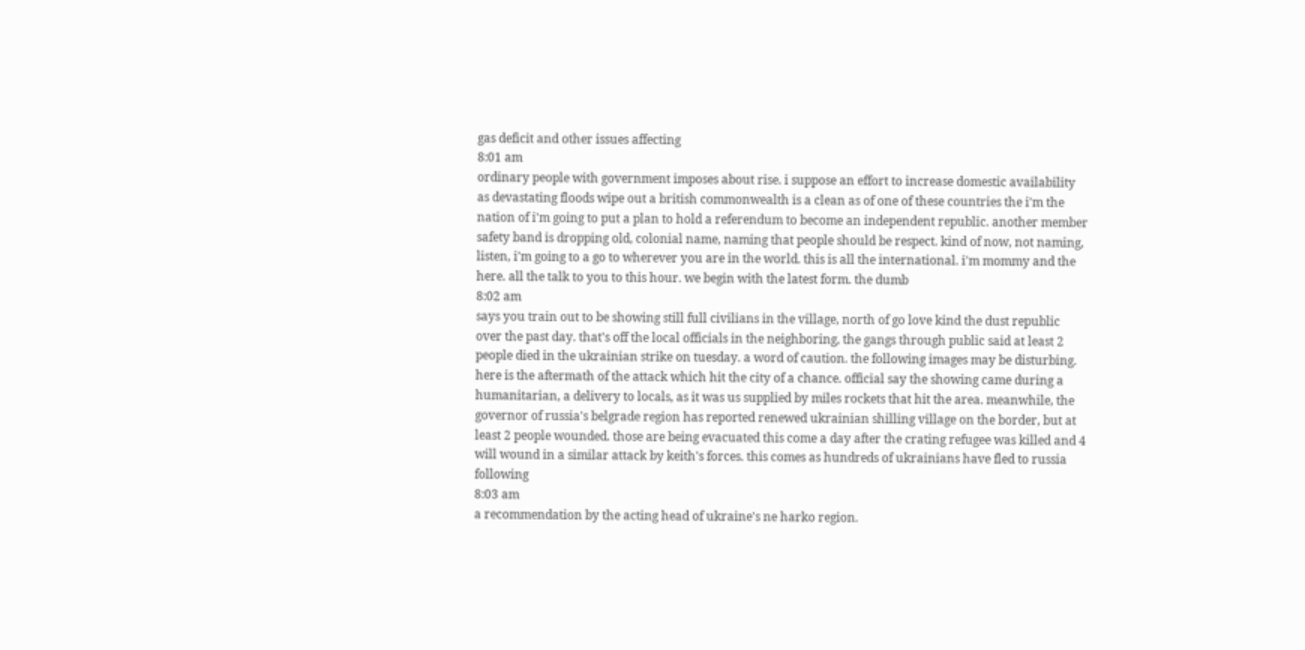gas deficit and other issues affecting
8:01 am
ordinary people with government imposes about rise. i suppose an effort to increase domestic availability as devastating floods wipe out a british commonwealth is a clean as of one of these countries the i'm the nation of i'm going to put a plan to hold a referendum to become an independent republic. another member safety band is dropping old, colonial name, naming that people should be respect. kind of now, not naming, listen, i'm going to a go to wherever you are in the world. this is all the international. i'm mommy and the here. all the talk to you to this hour. we begin with the latest form. the dumb
8:02 am
says you train out to be showing still full civilians in the village, north of go love kind the dust republic over the past day. that's off the local officials in the neighboring, the gangs through public said at least 2 people died in the ukrainian strike on tuesday. a word of caution. the following images may be disturbing. here is the aftermath of the attack which hit the city of a chance. official say the showing came during a humanitarian, a delivery to locals, as it was us supplied by miles rockets that hit the area. meanwhile, the governor of russia's belgrade region has reported renewed ukrainian shilling village on the border, but at least 2 people wounded. those are being evacuated this come a day after the crating refugee was killed and 4 will wound in a similar attack by keith's forces. this comes as hundreds of ukrainians have fled to russia following
8:03 am
a recommendation by the acting head of ukraine's ne harko region.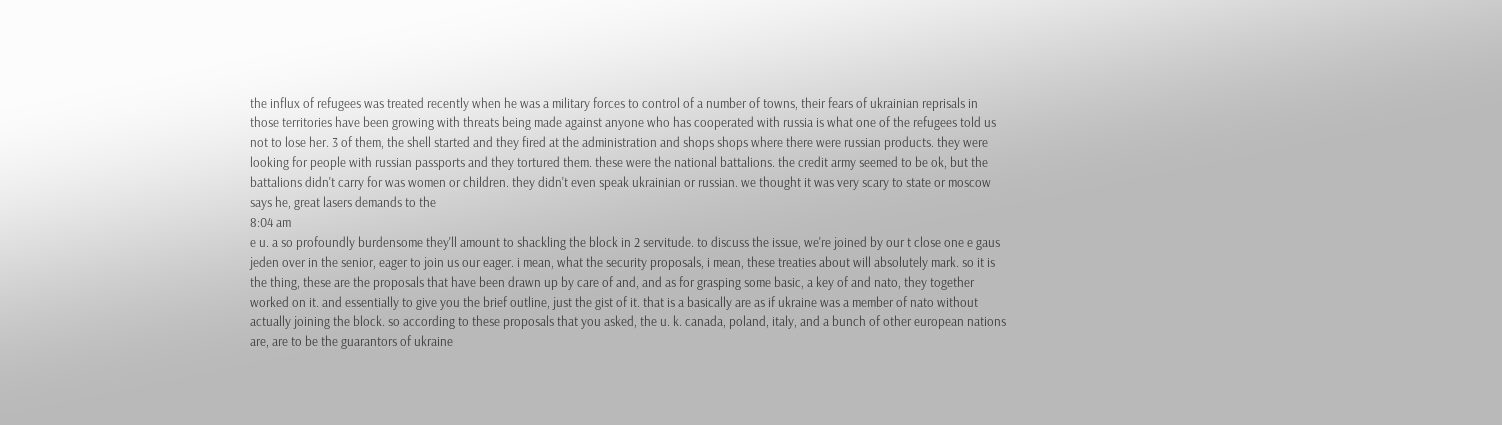the influx of refugees was treated recently when he was a military forces to control of a number of towns, their fears of ukrainian reprisals in those territories have been growing with threats being made against anyone who has cooperated with russia is what one of the refugees told us not to lose her. 3 of them, the shell started and they fired at the administration and shops shops where there were russian products. they were looking for people with russian passports and they tortured them. these were the national battalions. the credit army seemed to be ok, but the battalions didn't carry for was women or children. they didn't even speak ukrainian or russian. we thought it was very scary to state or moscow says he, great lasers demands to the
8:04 am
e u. a so profoundly burdensome they'll amount to shackling the block in 2 servitude. to discuss the issue, we're joined by our t close one e gaus jeden over in the senior, eager to join us our eager. i mean, what the security proposals, i mean, these treaties about will absolutely mark. so it is the thing, these are the proposals that have been drawn up by care of and, and as for grasping some basic, a key of and nato, they together worked on it. and essentially to give you the brief outline, just the gist of it. that is a basically are as if ukraine was a member of nato without actually joining the block. so according to these proposals that you asked, the u. k. canada, poland, italy, and a bunch of other european nations are, are to be the guarantors of ukraine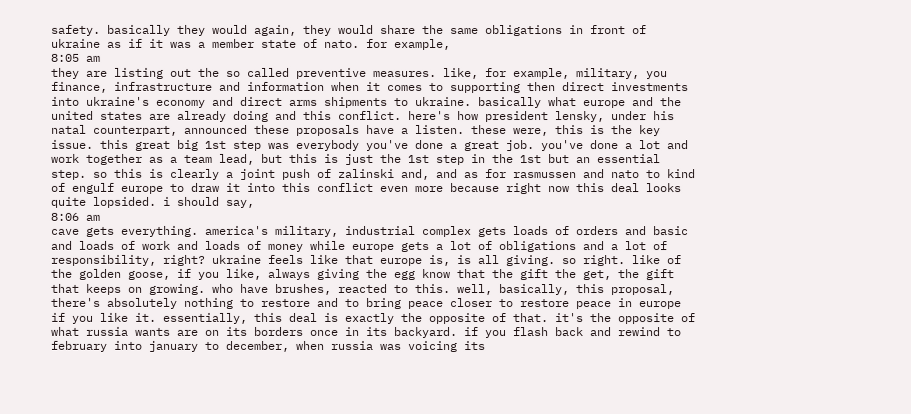safety. basically they would again, they would share the same obligations in front of ukraine as if it was a member state of nato. for example,
8:05 am
they are listing out the so called preventive measures. like, for example, military, you finance, infrastructure and information when it comes to supporting then direct investments into ukraine's economy and direct arms shipments to ukraine. basically what europe and the united states are already doing and this conflict. here's how president lensky, under his natal counterpart, announced these proposals have a listen. these were, this is the key issue. this great big 1st step was everybody you've done a great job. you've done a lot and work together as a team lead, but this is just the 1st step in the 1st but an essential step. so this is clearly a joint push of zalinski and, and as for rasmussen and nato to kind of engulf europe to draw it into this conflict even more because right now this deal looks quite lopsided. i should say,
8:06 am
cave gets everything. america's military, industrial complex gets loads of orders and basic and loads of work and loads of money while europe gets a lot of obligations and a lot of responsibility, right? ukraine feels like that europe is, is all giving. so right. like of the golden goose, if you like, always giving the egg know that the gift the get, the gift that keeps on growing. who have brushes, reacted to this. well, basically, this proposal, there's absolutely nothing to restore and to bring peace closer to restore peace in europe if you like it. essentially, this deal is exactly the opposite of that. it's the opposite of what russia wants are on its borders once in its backyard. if you flash back and rewind to february into january to december, when russia was voicing its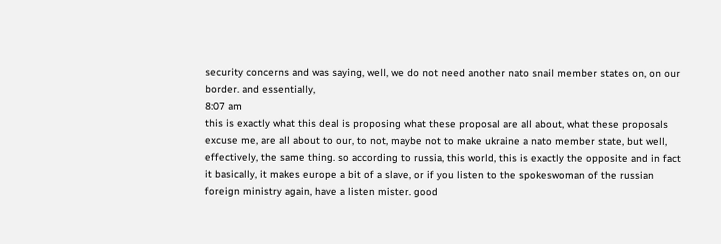security concerns and was saying, well, we do not need another nato snail member states on, on our border. and essentially,
8:07 am
this is exactly what this deal is proposing what these proposal are all about, what these proposals excuse me, are all about to our, to not, maybe not to make ukraine a nato member state, but well, effectively, the same thing. so according to russia, this world, this is exactly the opposite and in fact it basically, it makes europe a bit of a slave, or if you listen to the spokeswoman of the russian foreign ministry again, have a listen mister. good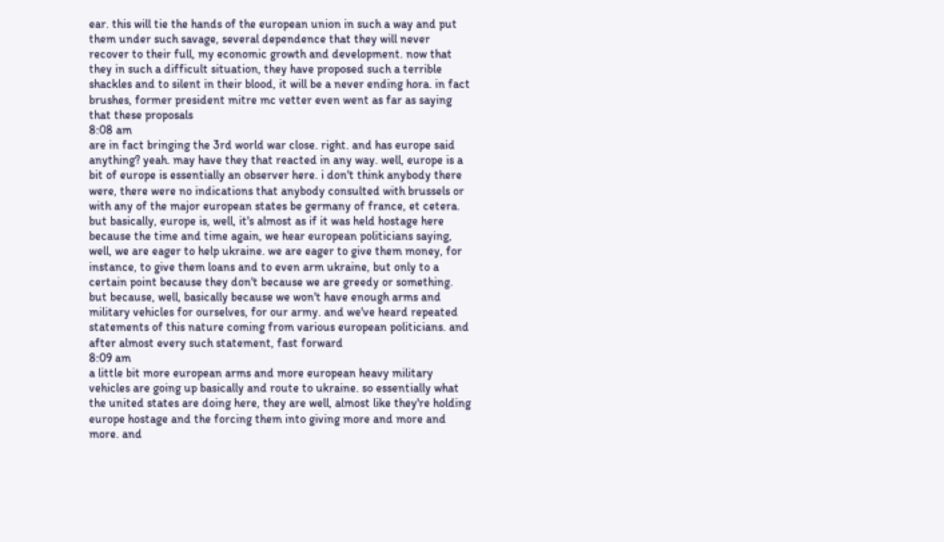ear. this will tie the hands of the european union in such a way and put them under such savage, several dependence that they will never recover to their full, my economic growth and development. now that they in such a difficult situation, they have proposed such a terrible shackles and to silent in their blood, it will be a never ending hora. in fact brushes, former president mitre mc vetter even went as far as saying that these proposals
8:08 am
are in fact bringing the 3rd world war close. right. and has europe said anything? yeah. may have they that reacted in any way. well, europe is a bit of europe is essentially an observer here. i don't think anybody there were, there were no indications that anybody consulted with brussels or with any of the major european states be germany of france, et cetera. but basically, europe is, well, it's almost as if it was held hostage here because the time and time again, we hear european politicians saying, well, we are eager to help ukraine. we are eager to give them money, for instance, to give them loans and to even arm ukraine, but only to a certain point because they don't because we are greedy or something. but because, well, basically because we won't have enough arms and military vehicles for ourselves, for our army. and we've heard repeated statements of this nature coming from various european politicians. and after almost every such statement, fast forward
8:09 am
a little bit more european arms and more european heavy military vehicles are going up basically and route to ukraine. so essentially what the united states are doing here, they are well, almost like they're holding europe hostage and the forcing them into giving more and more and more. and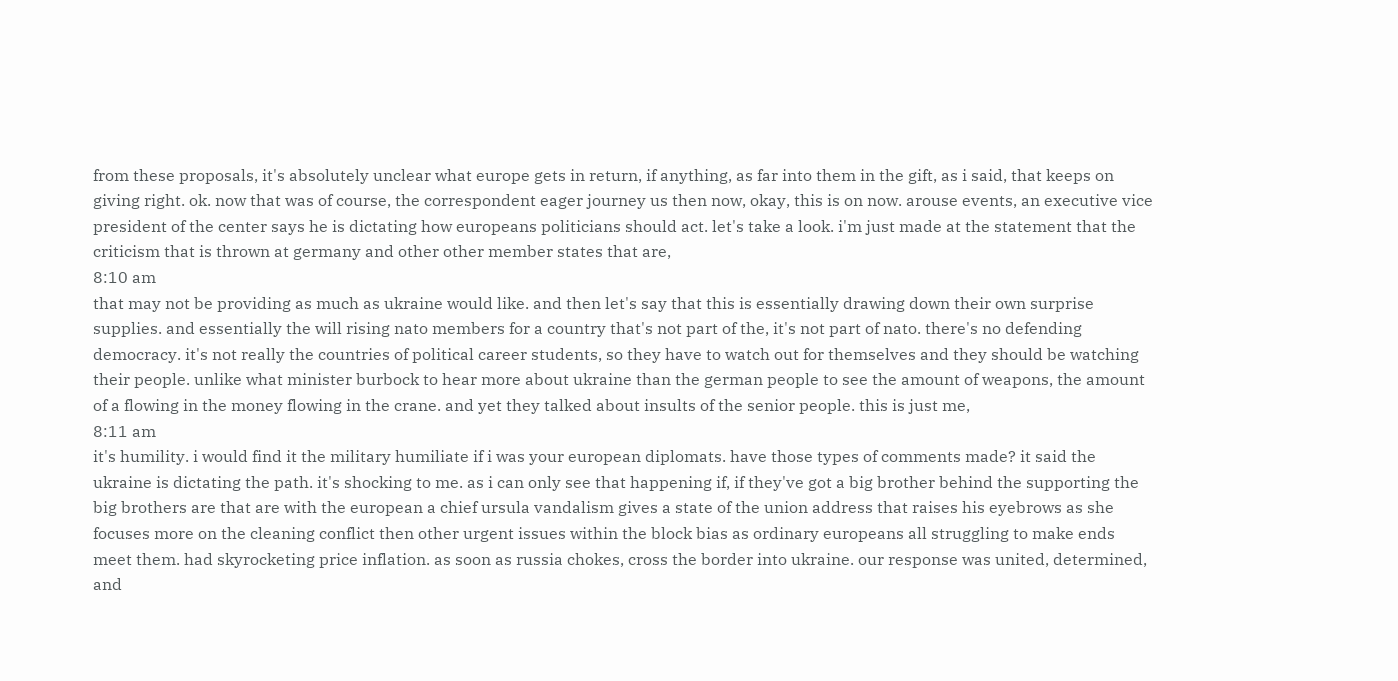from these proposals, it's absolutely unclear what europe gets in return, if anything, as far into them in the gift, as i said, that keeps on giving right. ok. now that was of course, the correspondent eager journey us then now, okay, this is on now. arouse events, an executive vice president of the center says he is dictating how europeans politicians should act. let's take a look. i'm just made at the statement that the criticism that is thrown at germany and other other member states that are,
8:10 am
that may not be providing as much as ukraine would like. and then let's say that this is essentially drawing down their own surprise supplies. and essentially the will rising nato members for a country that's not part of the, it's not part of nato. there's no defending democracy. it's not really the countries of political career students, so they have to watch out for themselves and they should be watching their people. unlike what minister burbock to hear more about ukraine than the german people to see the amount of weapons, the amount of a flowing in the money flowing in the crane. and yet they talked about insults of the senior people. this is just me,
8:11 am
it's humility. i would find it the military humiliate if i was your european diplomats. have those types of comments made? it said the ukraine is dictating the path. it's shocking to me. as i can only see that happening if, if they've got a big brother behind the supporting the big brothers are that are with the european a chief ursula vandalism gives a state of the union address that raises his eyebrows as she focuses more on the cleaning conflict then other urgent issues within the block bias as ordinary europeans all struggling to make ends meet them. had skyrocketing price inflation. as soon as russia chokes, cross the border into ukraine. our response was united, determined, and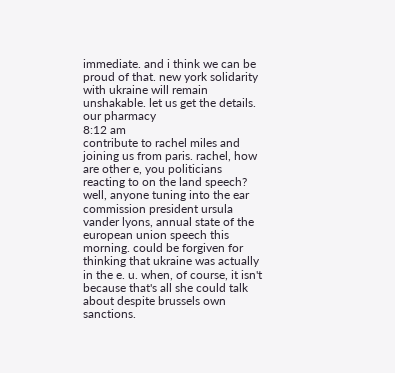immediate. and i think we can be proud of that. new york solidarity with ukraine will remain unshakable. let us get the details. our pharmacy
8:12 am
contribute to rachel miles and joining us from paris. rachel, how are other e, you politicians reacting to on the land speech? well, anyone tuning into the ear commission president ursula vander lyons, annual state of the european union speech this morning. could be forgiven for thinking that ukraine was actually in the e. u. when, of course, it isn't because that's all she could talk about despite brussels own sanctions.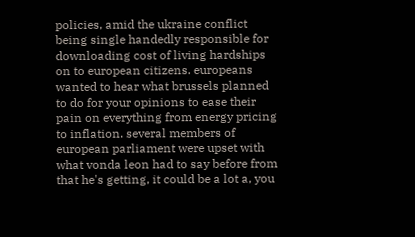policies, amid the ukraine conflict being single handedly responsible for downloading cost of living hardships on to european citizens. europeans wanted to hear what brussels planned to do for your opinions to ease their pain on everything from energy pricing to inflation. several members of european parliament were upset with what vonda leon had to say before from that he's getting, it could be a lot a, you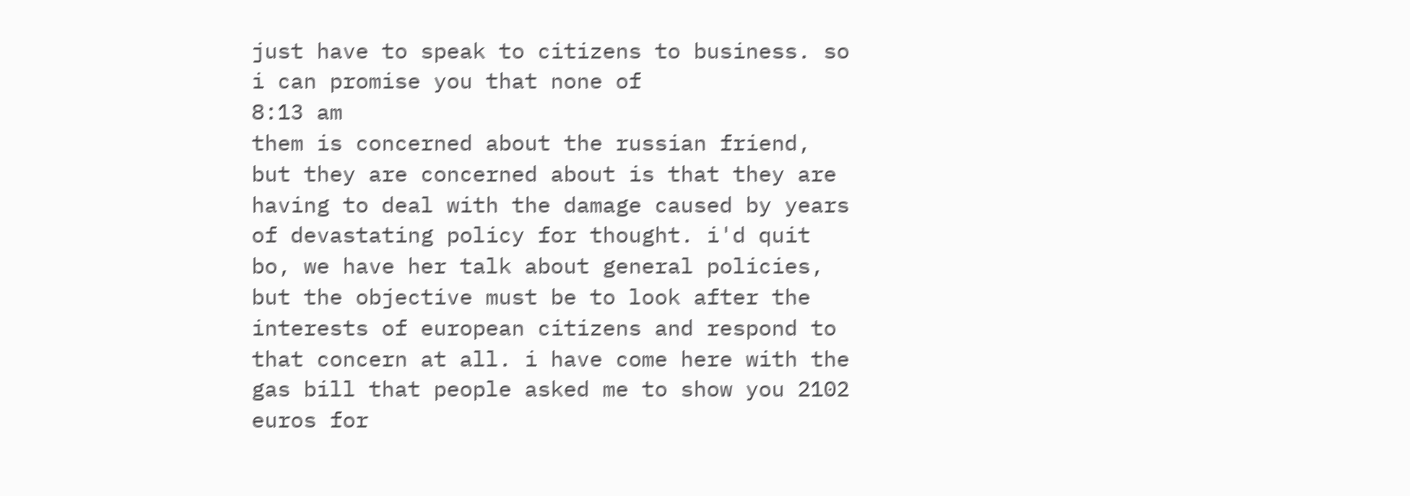just have to speak to citizens to business. so i can promise you that none of
8:13 am
them is concerned about the russian friend, but they are concerned about is that they are having to deal with the damage caused by years of devastating policy for thought. i'd quit bo, we have her talk about general policies, but the objective must be to look after the interests of european citizens and respond to that concern at all. i have come here with the gas bill that people asked me to show you 2102 euros for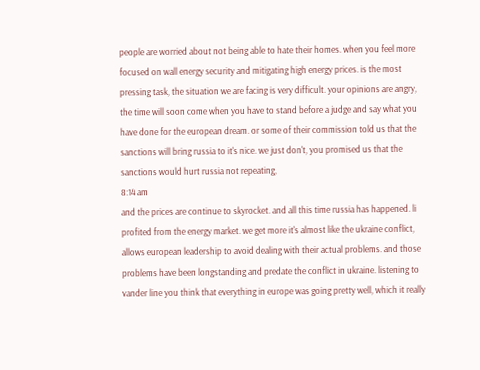people are worried about not being able to hate their homes. when you feel more focused on wall energy security and mitigating high energy prices. is the most pressing task, the situation we are facing is very difficult. your opinions are angry, the time will soon come when you have to stand before a judge and say what you have done for the european dream. or some of their commission told us that the sanctions will bring russia to it's nice. we just don't, you promised us that the sanctions would hurt russia not repeating,
8:14 am
and the prices are continue to skyrocket. and all this time russia has happened. li profited from the energy market. we get more it's almost like the ukraine conflict, allows european leadership to avoid dealing with their actual problems. and those problems have been longstanding and predate the conflict in ukraine. listening to vander line you think that everything in europe was going pretty well, which it really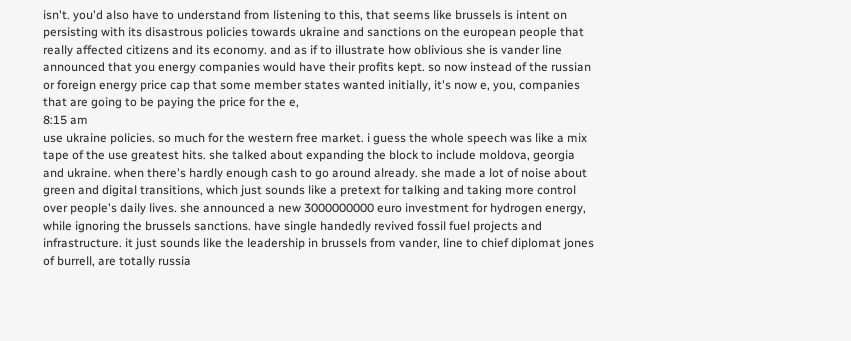isn't. you'd also have to understand from listening to this, that seems like brussels is intent on persisting with its disastrous policies towards ukraine and sanctions on the european people that really affected citizens and its economy. and as if to illustrate how oblivious she is vander line announced that you energy companies would have their profits kept. so now instead of the russian or foreign energy price cap that some member states wanted initially, it's now e, you, companies that are going to be paying the price for the e,
8:15 am
use ukraine policies. so much for the western free market. i guess the whole speech was like a mix tape of the use greatest hits. she talked about expanding the block to include moldova, georgia and ukraine. when there's hardly enough cash to go around already. she made a lot of noise about green and digital transitions, which just sounds like a pretext for talking and taking more control over people's daily lives. she announced a new 3000000000 euro investment for hydrogen energy, while ignoring the brussels sanctions. have single handedly revived fossil fuel projects and infrastructure. it just sounds like the leadership in brussels from vander, line to chief diplomat jones of burrell, are totally russia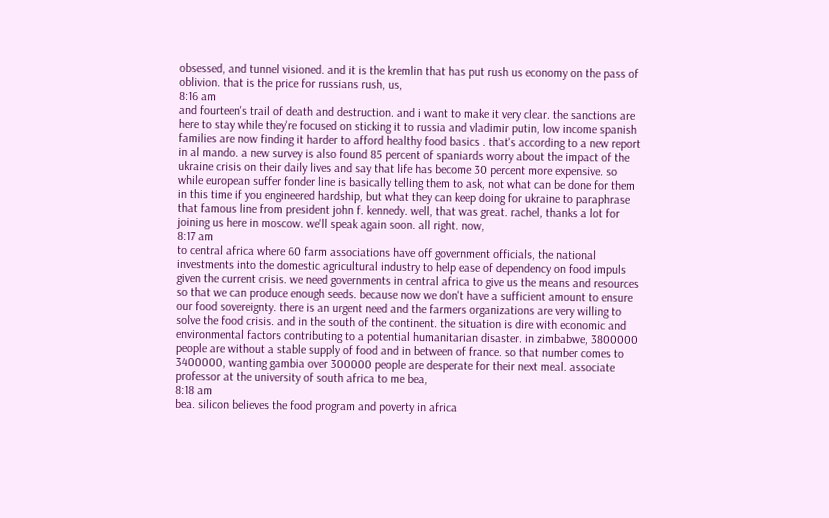obsessed, and tunnel visioned. and it is the kremlin that has put rush us economy on the pass of oblivion. that is the price for russians rush, us,
8:16 am
and fourteen's trail of death and destruction. and i want to make it very clear. the sanctions are here to stay while they're focused on sticking it to russia and vladimir putin, low income spanish families are now finding it harder to afford healthy food basics . that's according to a new report in al mando. a new survey is also found 85 percent of spaniards worry about the impact of the ukraine crisis on their daily lives and say that life has become 30 percent more expensive. so while european suffer fonder line is basically telling them to ask, not what can be done for them in this time if you engineered hardship, but what they can keep doing for ukraine to paraphrase that famous line from president john f. kennedy. well, that was great. rachel, thanks a lot for joining us here in moscow. we'll speak again soon. all right. now,
8:17 am
to central africa where 60 farm associations have off government officials, the national investments into the domestic agricultural industry to help ease of dependency on food impuls given the current crisis. we need governments in central africa to give us the means and resources so that we can produce enough seeds. because now we don't have a sufficient amount to ensure our food sovereignty. there is an urgent need and the farmers organizations are very willing to solve the food crisis. and in the south of the continent. the situation is dire with economic and environmental factors contributing to a potential humanitarian disaster. in zimbabwe, 3800000 people are without a stable supply of food and in between of france. so that number comes to 3400000, wanting gambia over 300000 people are desperate for their next meal. associate professor at the university of south africa to me bea,
8:18 am
bea. silicon believes the food program and poverty in africa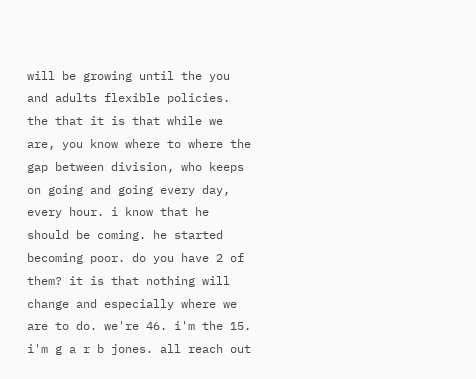will be growing until the you and adults flexible policies. the that it is that while we are, you know where to where the gap between division, who keeps on going and going every day, every hour. i know that he should be coming. he started becoming poor. do you have 2 of them? it is that nothing will change and especially where we are to do. we're 46. i'm the 15. i'm g a r b jones. all reach out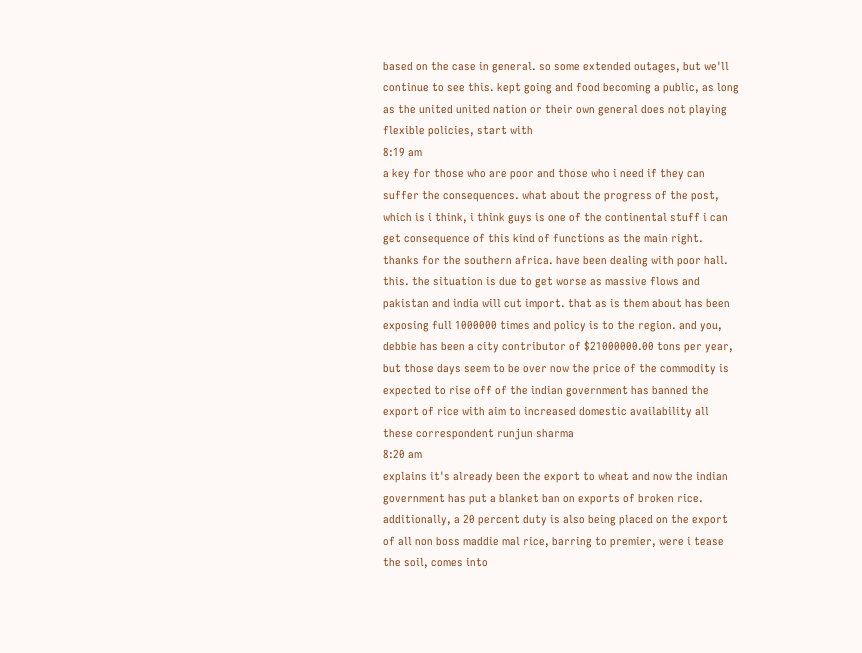based on the case in general. so some extended outages, but we'll continue to see this. kept going and food becoming a public, as long as the united united nation or their own general does not playing flexible policies, start with
8:19 am
a key for those who are poor and those who i need if they can suffer the consequences. what about the progress of the post, which is i think, i think guys is one of the continental stuff i can get consequence of this kind of functions as the main right. thanks for the southern africa. have been dealing with poor hall. this. the situation is due to get worse as massive flows and pakistan and india will cut import. that as is them about has been exposing full 1000000 times and policy is to the region. and you, debbie has been a city contributor of $21000000.00 tons per year, but those days seem to be over now the price of the commodity is expected to rise off of the indian government has banned the export of rice with aim to increased domestic availability all these correspondent runjun sharma
8:20 am
explains it's already been the export to wheat and now the indian government has put a blanket ban on exports of broken rice. additionally, a 20 percent duty is also being placed on the export of all non boss maddie mal rice, barring to premier, were i tease the soil, comes into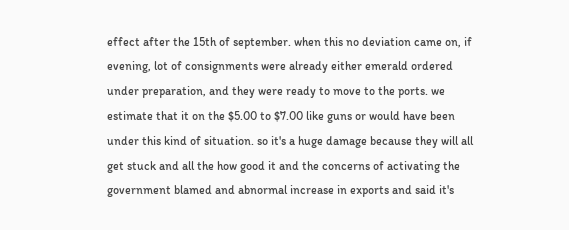effect after the 15th of september. when this no deviation came on, if evening, lot of consignments were already either emerald ordered under preparation, and they were ready to move to the ports. we estimate that it on the $5.00 to $7.00 like guns or would have been under this kind of situation. so it's a huge damage because they will all get stuck and all the how good it and the concerns of activating the government blamed and abnormal increase in exports and said it's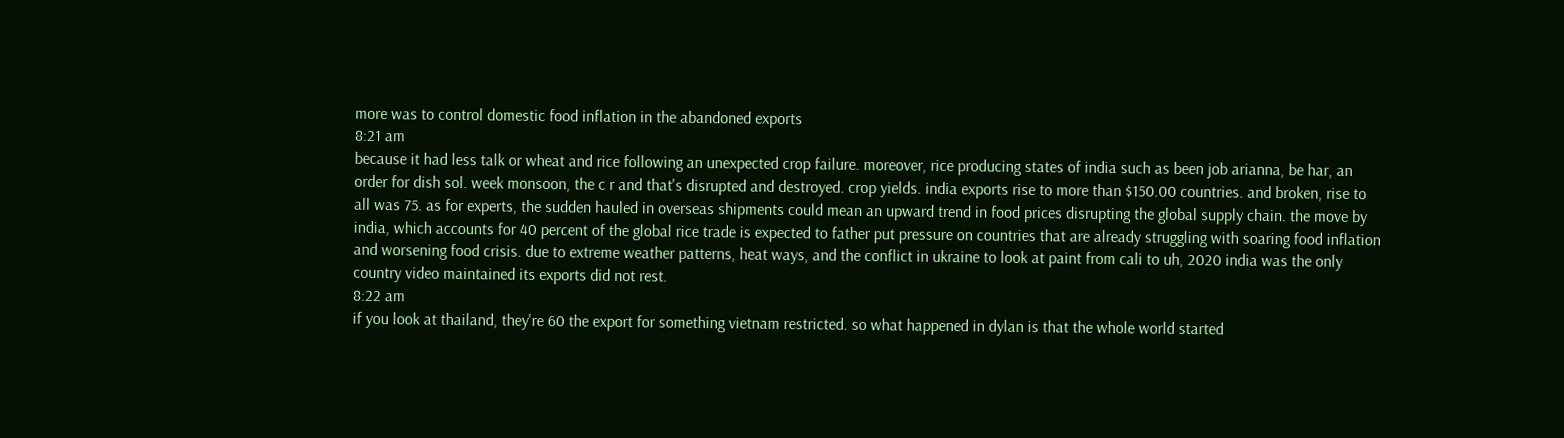more was to control domestic food inflation in the abandoned exports
8:21 am
because it had less talk or wheat and rice following an unexpected crop failure. moreover, rice producing states of india such as been job arianna, be har, an order for dish sol. week monsoon, the c r and that's disrupted and destroyed. crop yields. india exports rise to more than $150.00 countries. and broken, rise to all was 75. as for experts, the sudden hauled in overseas shipments could mean an upward trend in food prices disrupting the global supply chain. the move by india, which accounts for 40 percent of the global rice trade is expected to father put pressure on countries that are already struggling with soaring food inflation and worsening food crisis. due to extreme weather patterns, heat ways, and the conflict in ukraine to look at paint from cali to uh, 2020 india was the only country video maintained its exports did not rest.
8:22 am
if you look at thailand, they're 60 the export for something vietnam restricted. so what happened in dylan is that the whole world started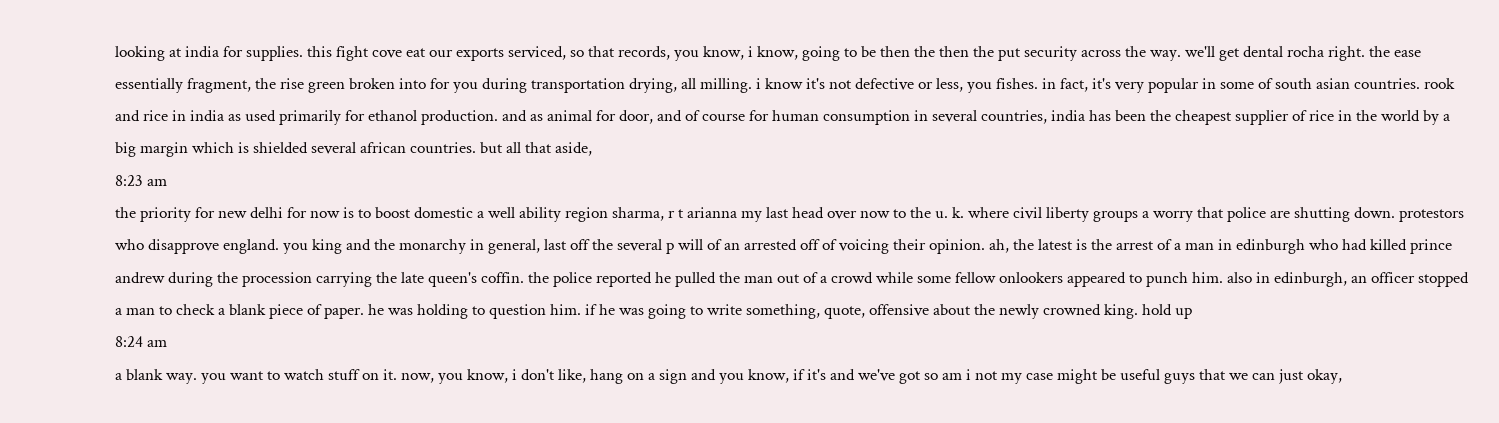looking at india for supplies. this fight cove eat our exports serviced, so that records, you know, i know, going to be then the then the put security across the way. we'll get dental rocha right. the ease essentially fragment, the rise green broken into for you during transportation drying, all milling. i know it's not defective or less, you fishes. in fact, it's very popular in some of south asian countries. rook and rice in india as used primarily for ethanol production. and as animal for door, and of course for human consumption in several countries, india has been the cheapest supplier of rice in the world by a big margin which is shielded several african countries. but all that aside,
8:23 am
the priority for new delhi for now is to boost domestic a well ability region sharma, r t arianna my last head over now to the u. k. where civil liberty groups a worry that police are shutting down. protestors who disapprove england. you king and the monarchy in general, last off the several p will of an arrested off of voicing their opinion. ah, the latest is the arrest of a man in edinburgh who had killed prince andrew during the procession carrying the late queen's coffin. the police reported he pulled the man out of a crowd while some fellow onlookers appeared to punch him. also in edinburgh, an officer stopped a man to check a blank piece of paper. he was holding to question him. if he was going to write something, quote, offensive about the newly crowned king. hold up
8:24 am
a blank way. you want to watch stuff on it. now, you know, i don't like, hang on a sign and you know, if it's and we've got so am i not my case might be useful guys that we can just okay,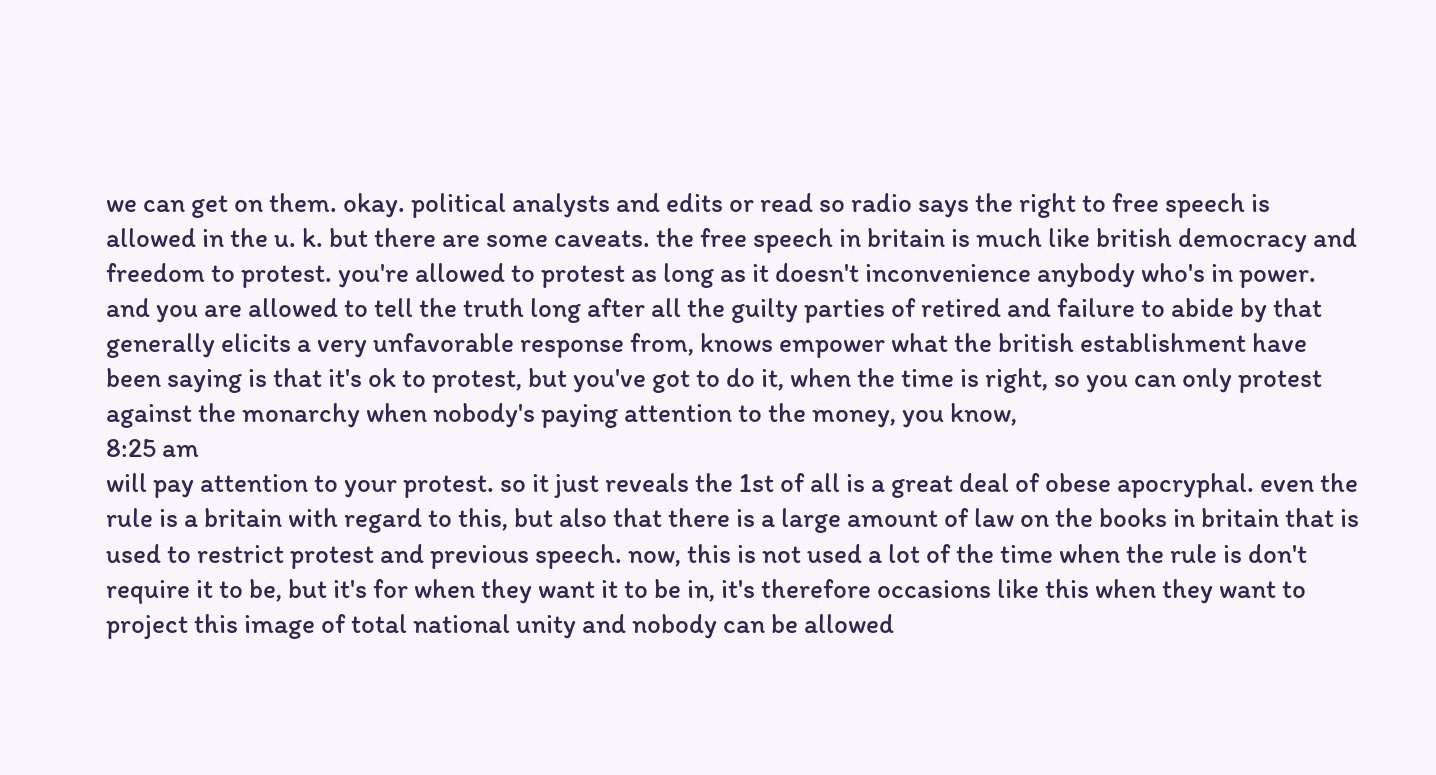we can get on them. okay. political analysts and edits or read so radio says the right to free speech is allowed in the u. k. but there are some caveats. the free speech in britain is much like british democracy and freedom to protest. you're allowed to protest as long as it doesn't inconvenience anybody who's in power. and you are allowed to tell the truth long after all the guilty parties of retired and failure to abide by that generally elicits a very unfavorable response from, knows empower what the british establishment have been saying is that it's ok to protest, but you've got to do it, when the time is right, so you can only protest against the monarchy when nobody's paying attention to the money, you know,
8:25 am
will pay attention to your protest. so it just reveals the 1st of all is a great deal of obese apocryphal. even the rule is a britain with regard to this, but also that there is a large amount of law on the books in britain that is used to restrict protest and previous speech. now, this is not used a lot of the time when the rule is don't require it to be, but it's for when they want it to be in, it's therefore occasions like this when they want to project this image of total national unity and nobody can be allowed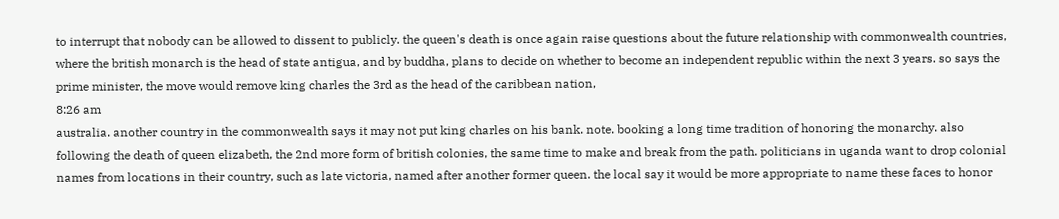to interrupt that nobody can be allowed to dissent to publicly. the queen's death is once again raise questions about the future relationship with commonwealth countries, where the british monarch is the head of state antigua, and by buddha, plans to decide on whether to become an independent republic within the next 3 years. so says the prime minister, the move would remove king charles the 3rd as the head of the caribbean nation,
8:26 am
australia. another country in the commonwealth says it may not put king charles on his bank. note. booking a long time tradition of honoring the monarchy. also following the death of queen elizabeth, the 2nd more form of british colonies, the same time to make and break from the path. politicians in uganda want to drop colonial names from locations in their country, such as late victoria, named after another former queen. the local say it would be more appropriate to name these faces to honor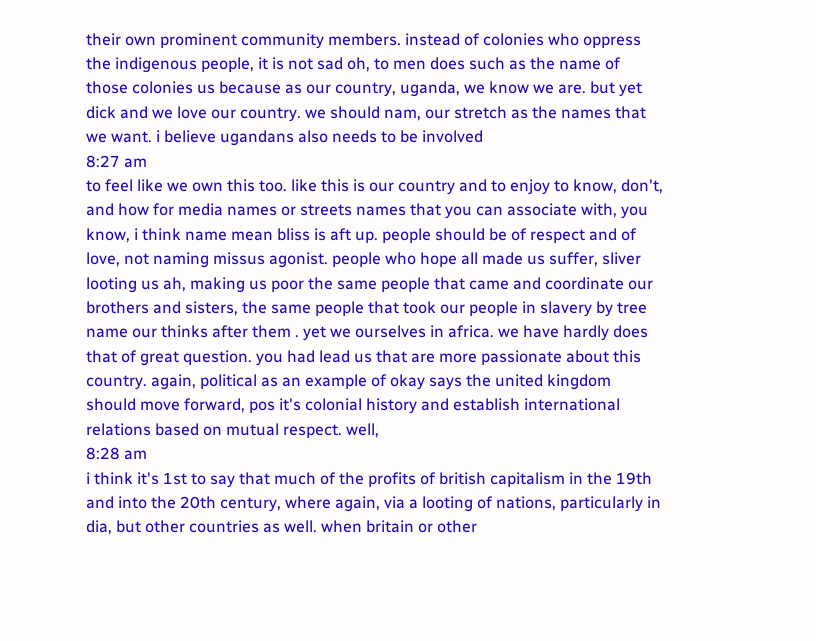their own prominent community members. instead of colonies who oppress the indigenous people, it is not sad oh, to men does such as the name of those colonies us because as our country, uganda, we know we are. but yet dick and we love our country. we should nam, our stretch as the names that we want. i believe ugandans also needs to be involved
8:27 am
to feel like we own this too. like this is our country and to enjoy to know, don't, and how for media names or streets names that you can associate with, you know, i think name mean bliss is aft up. people should be of respect and of love, not naming missus agonist. people who hope all made us suffer, sliver looting us ah, making us poor the same people that came and coordinate our brothers and sisters, the same people that took our people in slavery by tree name our thinks after them . yet we ourselves in africa. we have hardly does that of great question. you had lead us that are more passionate about this country. again, political as an example of okay says the united kingdom should move forward, pos it's colonial history and establish international relations based on mutual respect. well,
8:28 am
i think it's 1st to say that much of the profits of british capitalism in the 19th and into the 20th century, where again, via a looting of nations, particularly in dia, but other countries as well. when britain or other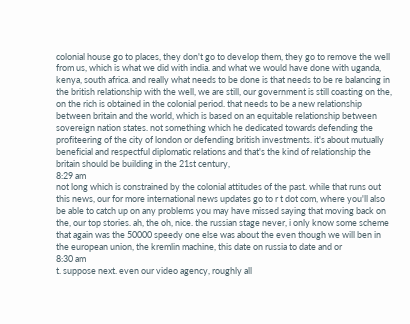colonial house go to places, they don't go to develop them, they go to remove the well from us, which is what we did with india. and what we would have done with uganda, kenya, south africa. and really what needs to be done is that needs to be re balancing in the british relationship with the well, we are still, our government is still coasting on the, on the rich is obtained in the colonial period. that needs to be a new relationship between britain and the world, which is based on an equitable relationship between sovereign nation states. not something which he dedicated towards defending the profiteering of the city of london or defending british investments. it's about mutually beneficial and respectful diplomatic relations and that's the kind of relationship the britain should be building in the 21st century,
8:29 am
not long which is constrained by the colonial attitudes of the past. while that runs out this news, our for more international news updates go to r t dot com, where you'll also be able to catch up on any problems you may have missed saying that moving back on the, our top stories. ah, the oh, nice. the russian stage never, i only know some scheme that again was the 50000 speedy one else was about the even though we will ben in the european union, the kremlin machine, this date on russia to date and or
8:30 am
t. suppose next. even our video agency, roughly all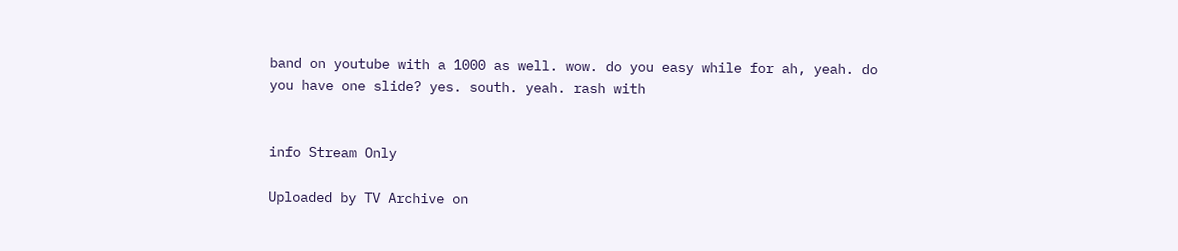band on youtube with a 1000 as well. wow. do you easy while for ah, yeah. do you have one slide? yes. south. yeah. rash with


info Stream Only

Uploaded by TV Archive on